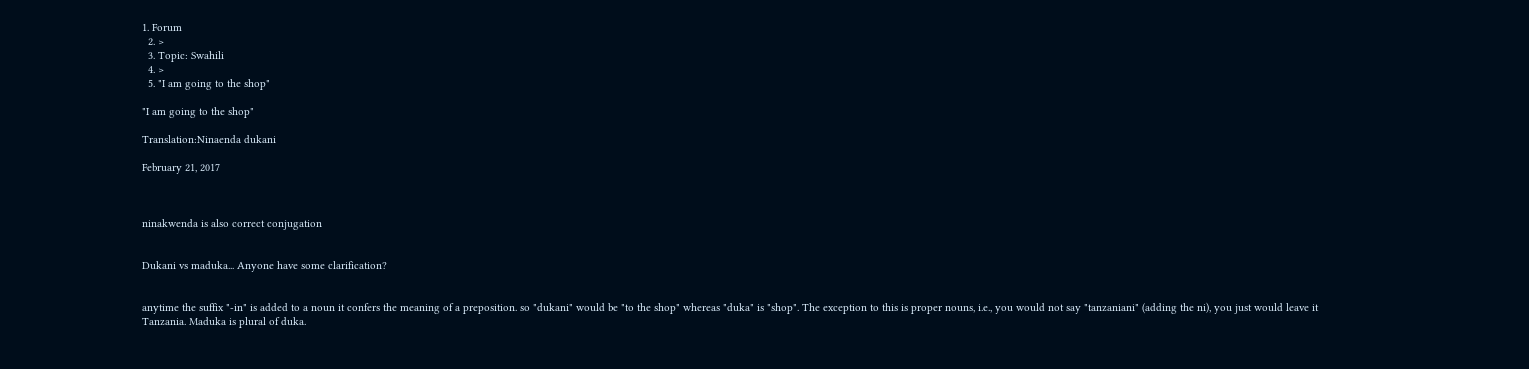1. Forum
  2. >
  3. Topic: Swahili
  4. >
  5. "I am going to the shop"

"I am going to the shop"

Translation:Ninaenda dukani

February 21, 2017



ninakwenda is also correct conjugation


Dukani vs maduka... Anyone have some clarification?


anytime the suffix "-in" is added to a noun it confers the meaning of a preposition. so "dukani" would be "to the shop" whereas "duka" is "shop". The exception to this is proper nouns, i.e., you would not say "tanzaniani" (adding the ni), you just would leave it Tanzania. Maduka is plural of duka.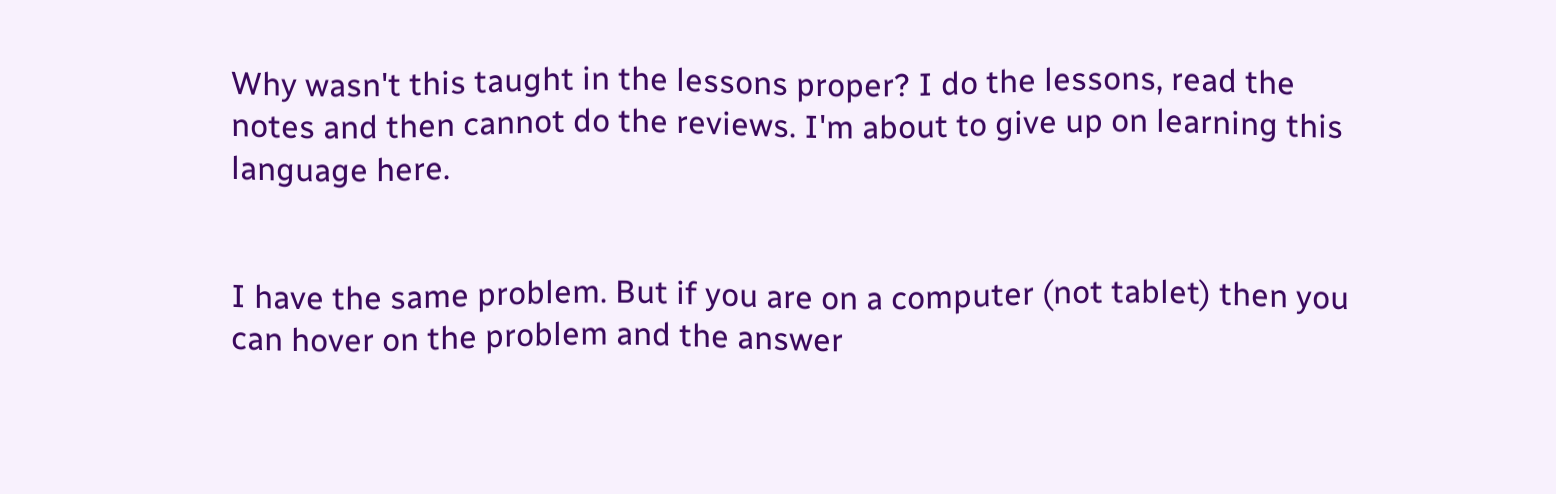Why wasn't this taught in the lessons proper? I do the lessons, read the notes and then cannot do the reviews. I'm about to give up on learning this language here.


I have the same problem. But if you are on a computer (not tablet) then you can hover on the problem and the answer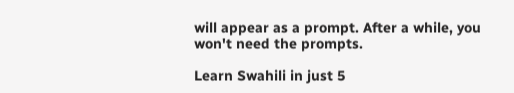will appear as a prompt. After a while, you won't need the prompts.

Learn Swahili in just 5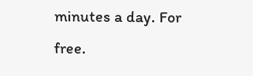minutes a day. For free.